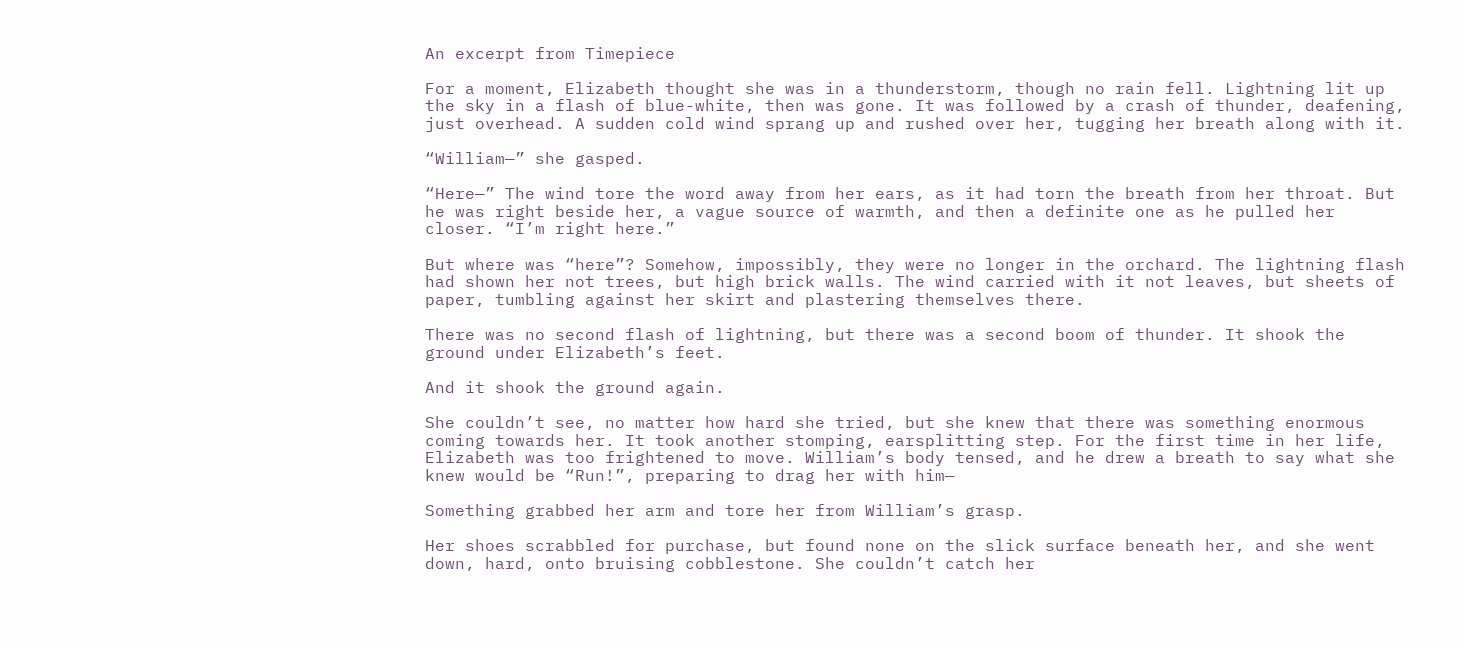An excerpt from Timepiece

For a moment, Elizabeth thought she was in a thunderstorm, though no rain fell. Lightning lit up the sky in a flash of blue-white, then was gone. It was followed by a crash of thunder, deafening, just overhead. A sudden cold wind sprang up and rushed over her, tugging her breath along with it.

“William—” she gasped.

“Here—” The wind tore the word away from her ears, as it had torn the breath from her throat. But he was right beside her, a vague source of warmth, and then a definite one as he pulled her closer. “I’m right here.”

But where was “here”? Somehow, impossibly, they were no longer in the orchard. The lightning flash had shown her not trees, but high brick walls. The wind carried with it not leaves, but sheets of paper, tumbling against her skirt and plastering themselves there.

There was no second flash of lightning, but there was a second boom of thunder. It shook the ground under Elizabeth’s feet.

And it shook the ground again.

She couldn’t see, no matter how hard she tried, but she knew that there was something enormous coming towards her. It took another stomping, earsplitting step. For the first time in her life, Elizabeth was too frightened to move. William’s body tensed, and he drew a breath to say what she knew would be “Run!”, preparing to drag her with him—

Something grabbed her arm and tore her from William’s grasp.

Her shoes scrabbled for purchase, but found none on the slick surface beneath her, and she went down, hard, onto bruising cobblestone. She couldn’t catch her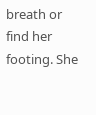breath or find her footing. She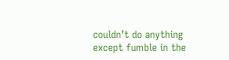couldn’t do anything except fumble in the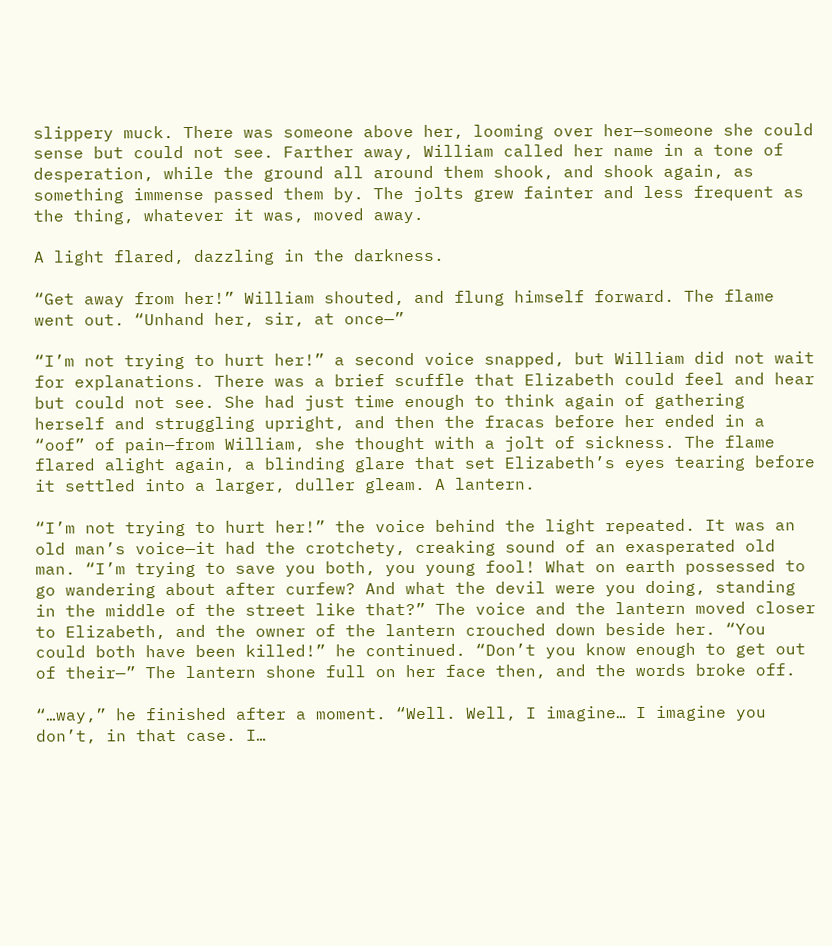slippery muck. There was someone above her, looming over her—someone she could sense but could not see. Farther away, William called her name in a tone of desperation, while the ground all around them shook, and shook again, as something immense passed them by. The jolts grew fainter and less frequent as the thing, whatever it was, moved away.

A light flared, dazzling in the darkness.

“Get away from her!” William shouted, and flung himself forward. The flame went out. “Unhand her, sir, at once—”

“I’m not trying to hurt her!” a second voice snapped, but William did not wait for explanations. There was a brief scuffle that Elizabeth could feel and hear but could not see. She had just time enough to think again of gathering herself and struggling upright, and then the fracas before her ended in a “oof” of pain—from William, she thought with a jolt of sickness. The flame flared alight again, a blinding glare that set Elizabeth’s eyes tearing before it settled into a larger, duller gleam. A lantern.

“I’m not trying to hurt her!” the voice behind the light repeated. It was an old man’s voice—it had the crotchety, creaking sound of an exasperated old man. “I’m trying to save you both, you young fool! What on earth possessed to go wandering about after curfew? And what the devil were you doing, standing in the middle of the street like that?” The voice and the lantern moved closer to Elizabeth, and the owner of the lantern crouched down beside her. “You could both have been killed!” he continued. “Don’t you know enough to get out of their—” The lantern shone full on her face then, and the words broke off.

“…way,” he finished after a moment. “Well. Well, I imagine… I imagine you don’t, in that case. I…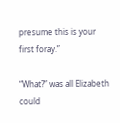presume this is your first foray.”

“What?” was all Elizabeth could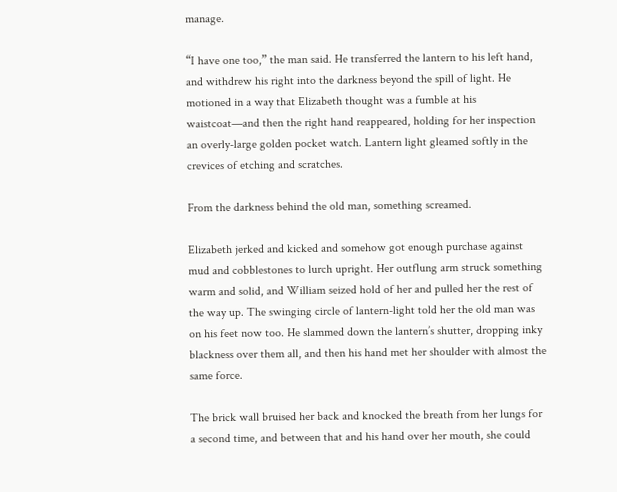manage.

“I have one too,” the man said. He transferred the lantern to his left hand, and withdrew his right into the darkness beyond the spill of light. He motioned in a way that Elizabeth thought was a fumble at his waistcoat—and then the right hand reappeared, holding for her inspection an overly-large golden pocket watch. Lantern light gleamed softly in the crevices of etching and scratches.

From the darkness behind the old man, something screamed.

Elizabeth jerked and kicked and somehow got enough purchase against mud and cobblestones to lurch upright. Her outflung arm struck something warm and solid, and William seized hold of her and pulled her the rest of the way up. The swinging circle of lantern-light told her the old man was on his feet now too. He slammed down the lantern’s shutter, dropping inky blackness over them all, and then his hand met her shoulder with almost the same force.

The brick wall bruised her back and knocked the breath from her lungs for a second time, and between that and his hand over her mouth, she could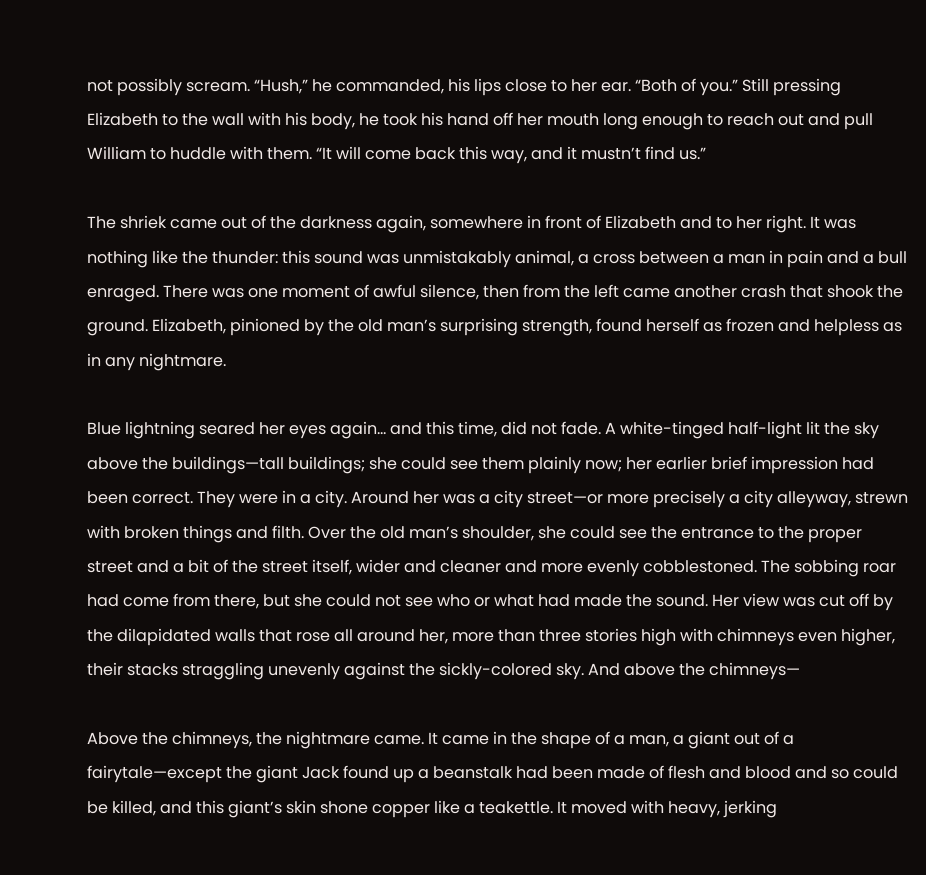not possibly scream. “Hush,” he commanded, his lips close to her ear. “Both of you.” Still pressing Elizabeth to the wall with his body, he took his hand off her mouth long enough to reach out and pull William to huddle with them. “It will come back this way, and it mustn’t find us.”

The shriek came out of the darkness again, somewhere in front of Elizabeth and to her right. It was nothing like the thunder: this sound was unmistakably animal, a cross between a man in pain and a bull enraged. There was one moment of awful silence, then from the left came another crash that shook the ground. Elizabeth, pinioned by the old man’s surprising strength, found herself as frozen and helpless as in any nightmare.

Blue lightning seared her eyes again… and this time, did not fade. A white-tinged half-light lit the sky above the buildings—tall buildings; she could see them plainly now; her earlier brief impression had been correct. They were in a city. Around her was a city street—or more precisely a city alleyway, strewn with broken things and filth. Over the old man’s shoulder, she could see the entrance to the proper street and a bit of the street itself, wider and cleaner and more evenly cobblestoned. The sobbing roar had come from there, but she could not see who or what had made the sound. Her view was cut off by the dilapidated walls that rose all around her, more than three stories high with chimneys even higher, their stacks straggling unevenly against the sickly-colored sky. And above the chimneys—

Above the chimneys, the nightmare came. It came in the shape of a man, a giant out of a fairytale—except the giant Jack found up a beanstalk had been made of flesh and blood and so could be killed, and this giant’s skin shone copper like a teakettle. It moved with heavy, jerking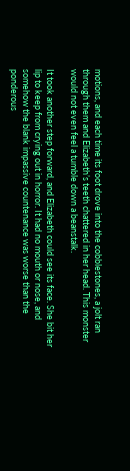motions, and each time its foot drove into the cobblestones, a jolt ran through them and Elizabeth’s teeth chattered in her head. This monster would not even feel a tumble down a beanstalk.

It took another step forward, and Elizabeth could see its face. She bit her lip to keep from crying out in horror. It had no mouth or nose, and somehow the blank impassive countenance was worse than the ponderous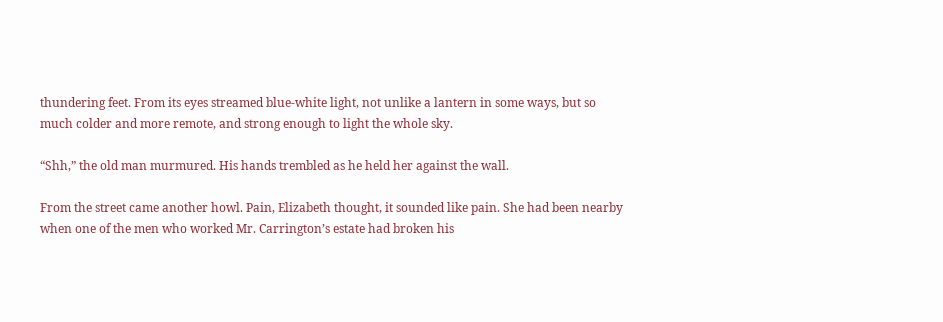thundering feet. From its eyes streamed blue-white light, not unlike a lantern in some ways, but so much colder and more remote, and strong enough to light the whole sky.

“Shh,” the old man murmured. His hands trembled as he held her against the wall.

From the street came another howl. Pain, Elizabeth thought, it sounded like pain. She had been nearby when one of the men who worked Mr. Carrington’s estate had broken his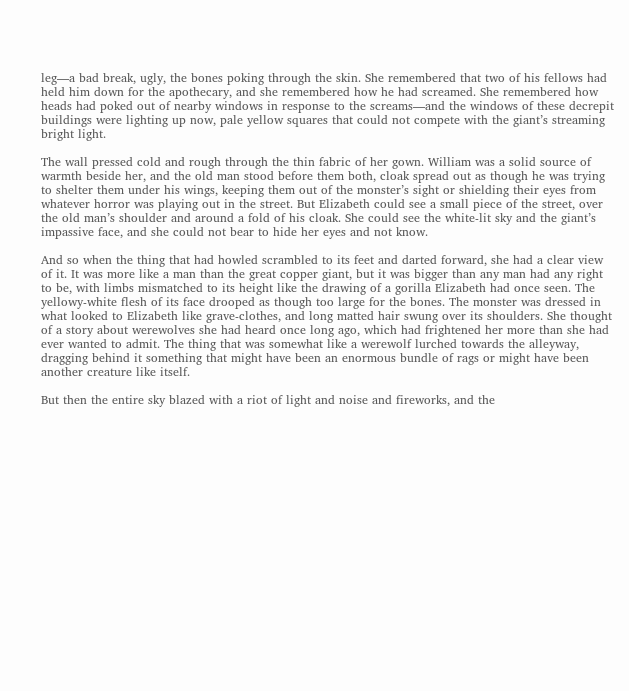leg—a bad break, ugly, the bones poking through the skin. She remembered that two of his fellows had held him down for the apothecary, and she remembered how he had screamed. She remembered how heads had poked out of nearby windows in response to the screams—and the windows of these decrepit buildings were lighting up now, pale yellow squares that could not compete with the giant’s streaming bright light.

The wall pressed cold and rough through the thin fabric of her gown. William was a solid source of warmth beside her, and the old man stood before them both, cloak spread out as though he was trying to shelter them under his wings, keeping them out of the monster’s sight or shielding their eyes from whatever horror was playing out in the street. But Elizabeth could see a small piece of the street, over the old man’s shoulder and around a fold of his cloak. She could see the white-lit sky and the giant’s impassive face, and she could not bear to hide her eyes and not know.

And so when the thing that had howled scrambled to its feet and darted forward, she had a clear view of it. It was more like a man than the great copper giant, but it was bigger than any man had any right to be, with limbs mismatched to its height like the drawing of a gorilla Elizabeth had once seen. The yellowy-white flesh of its face drooped as though too large for the bones. The monster was dressed in what looked to Elizabeth like grave-clothes, and long matted hair swung over its shoulders. She thought of a story about werewolves she had heard once long ago, which had frightened her more than she had ever wanted to admit. The thing that was somewhat like a werewolf lurched towards the alleyway, dragging behind it something that might have been an enormous bundle of rags or might have been another creature like itself.

But then the entire sky blazed with a riot of light and noise and fireworks, and the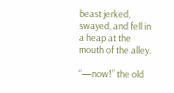beast jerked, swayed, and fell in a heap at the mouth of the alley.

“—now!” the old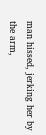man hissed, jerking her by the arm,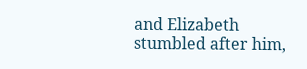and Elizabeth stumbled after him,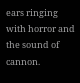ears ringing with horror and the sound of cannon.